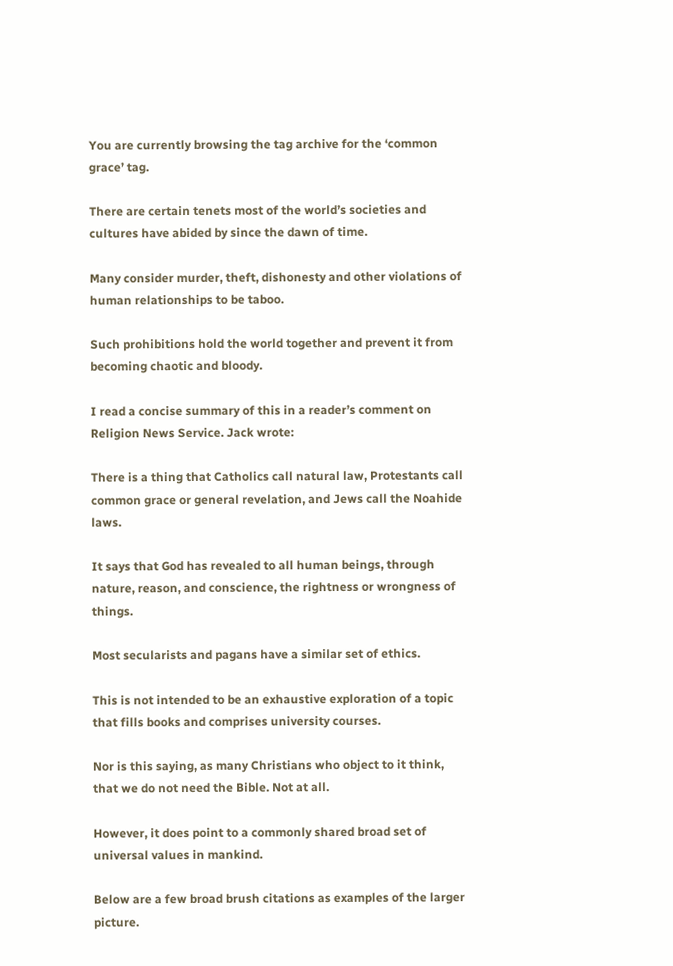You are currently browsing the tag archive for the ‘common grace’ tag.

There are certain tenets most of the world’s societies and cultures have abided by since the dawn of time.

Many consider murder, theft, dishonesty and other violations of human relationships to be taboo.

Such prohibitions hold the world together and prevent it from becoming chaotic and bloody.

I read a concise summary of this in a reader’s comment on Religion News Service. Jack wrote:

There is a thing that Catholics call natural law, Protestants call common grace or general revelation, and Jews call the Noahide laws.

It says that God has revealed to all human beings, through nature, reason, and conscience, the rightness or wrongness of things.

Most secularists and pagans have a similar set of ethics.

This is not intended to be an exhaustive exploration of a topic that fills books and comprises university courses.

Nor is this saying, as many Christians who object to it think, that we do not need the Bible. Not at all.

However, it does point to a commonly shared broad set of universal values in mankind.

Below are a few broad brush citations as examples of the larger picture.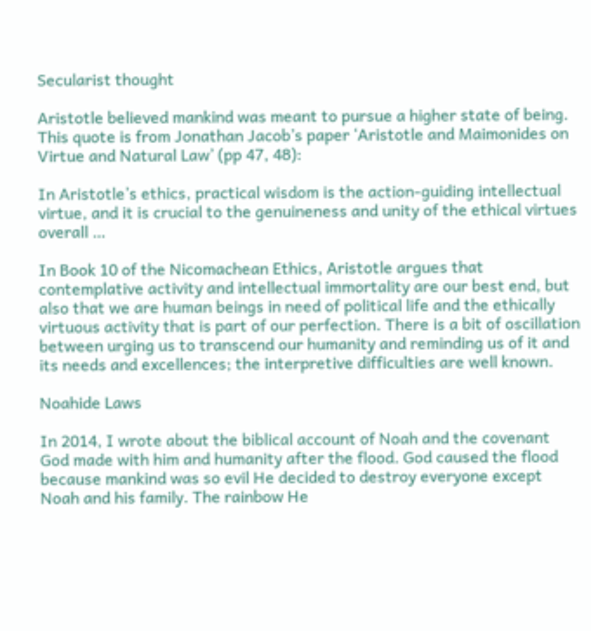Secularist thought

Aristotle believed mankind was meant to pursue a higher state of being. This quote is from Jonathan Jacob’s paper ‘Aristotle and Maimonides on Virtue and Natural Law’ (pp 47, 48):

In Aristotle’s ethics, practical wisdom is the action-guiding intellectual virtue, and it is crucial to the genuineness and unity of the ethical virtues overall …

In Book 10 of the Nicomachean Ethics, Aristotle argues that contemplative activity and intellectual immortality are our best end, but also that we are human beings in need of political life and the ethically virtuous activity that is part of our perfection. There is a bit of oscillation between urging us to transcend our humanity and reminding us of it and its needs and excellences; the interpretive difficulties are well known.

Noahide Laws

In 2014, I wrote about the biblical account of Noah and the covenant God made with him and humanity after the flood. God caused the flood because mankind was so evil He decided to destroy everyone except Noah and his family. The rainbow He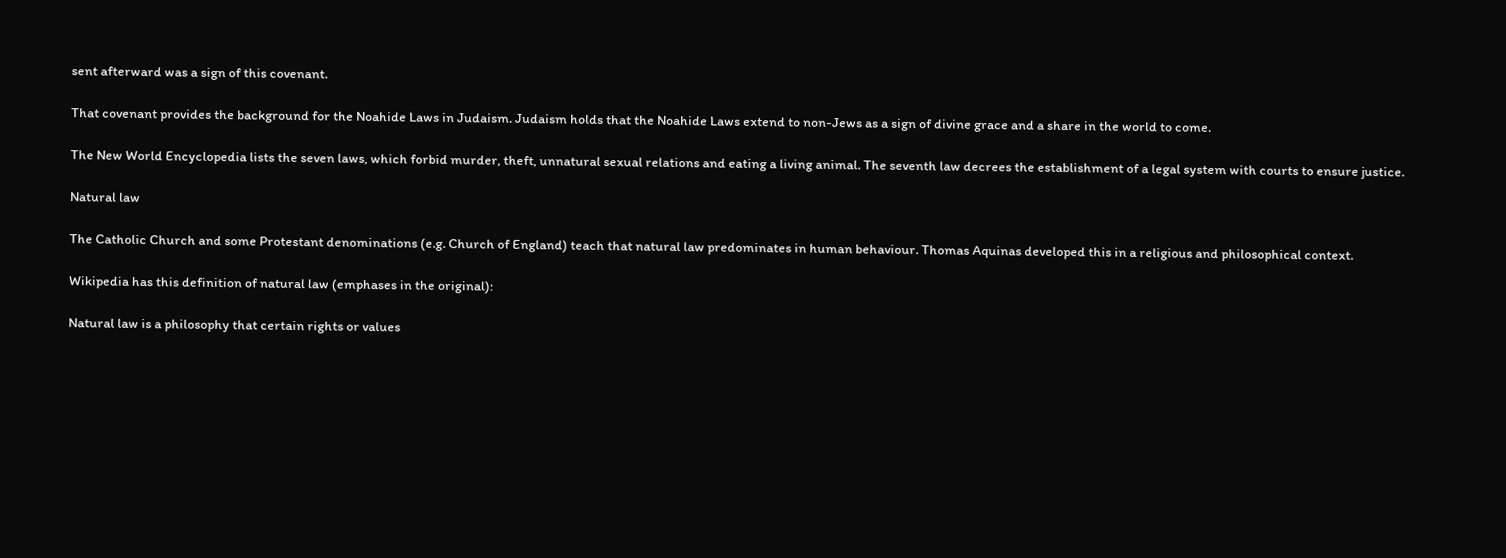sent afterward was a sign of this covenant.

That covenant provides the background for the Noahide Laws in Judaism. Judaism holds that the Noahide Laws extend to non-Jews as a sign of divine grace and a share in the world to come.

The New World Encyclopedia lists the seven laws, which forbid murder, theft, unnatural sexual relations and eating a living animal. The seventh law decrees the establishment of a legal system with courts to ensure justice.

Natural law

The Catholic Church and some Protestant denominations (e.g. Church of England) teach that natural law predominates in human behaviour. Thomas Aquinas developed this in a religious and philosophical context.

Wikipedia has this definition of natural law (emphases in the original):

Natural law is a philosophy that certain rights or values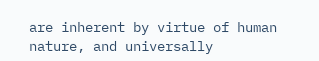are inherent by virtue of human nature, and universally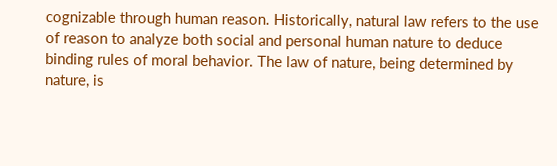cognizable through human reason. Historically, natural law refers to the use of reason to analyze both social and personal human nature to deduce binding rules of moral behavior. The law of nature, being determined by nature, is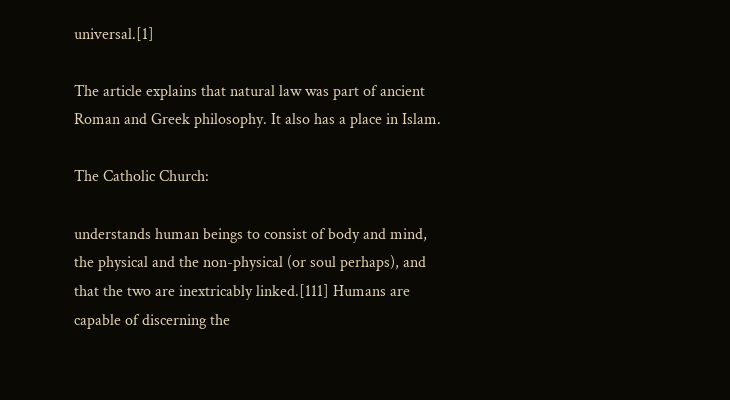universal.[1]

The article explains that natural law was part of ancient Roman and Greek philosophy. It also has a place in Islam.

The Catholic Church:

understands human beings to consist of body and mind, the physical and the non-physical (or soul perhaps), and that the two are inextricably linked.[111] Humans are capable of discerning the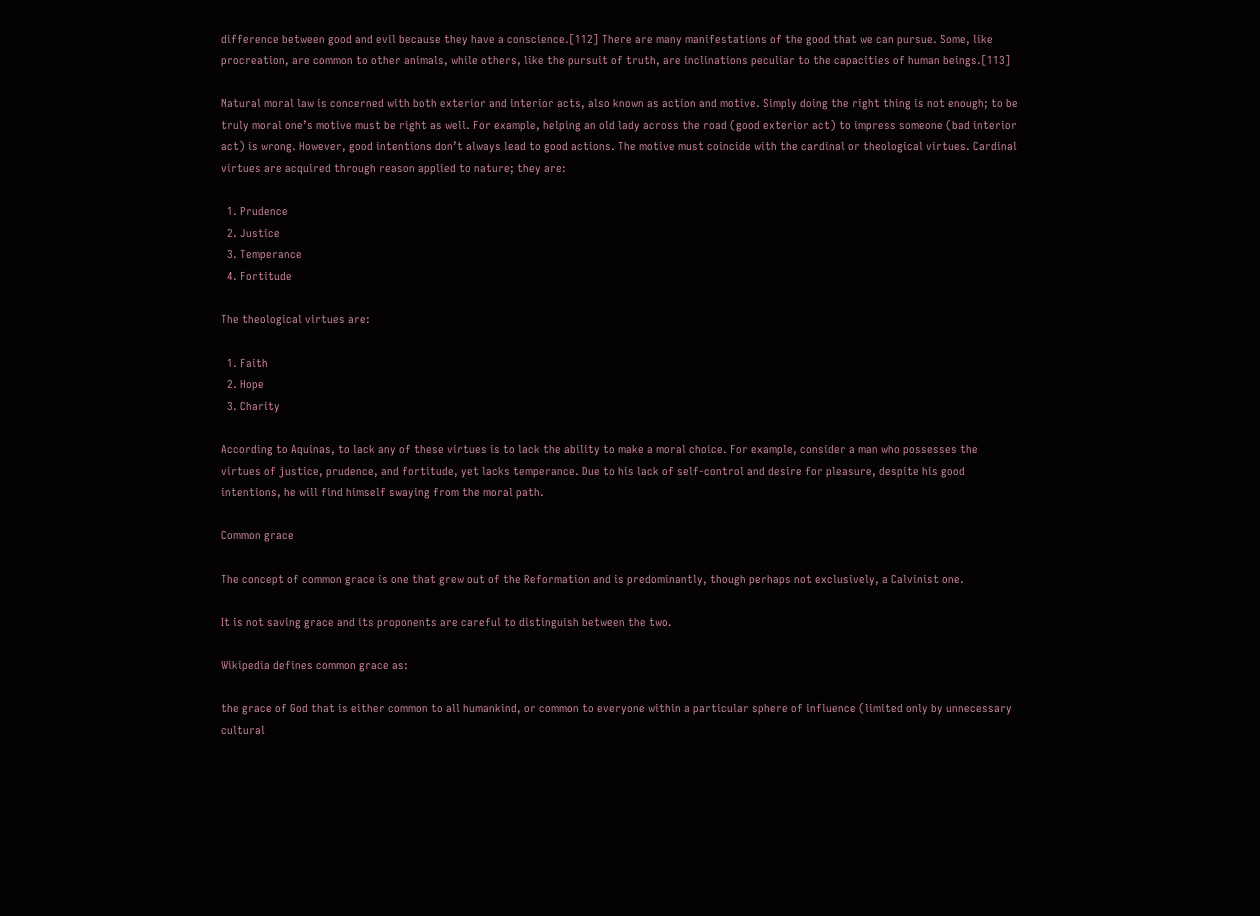difference between good and evil because they have a conscience.[112] There are many manifestations of the good that we can pursue. Some, like procreation, are common to other animals, while others, like the pursuit of truth, are inclinations peculiar to the capacities of human beings.[113]

Natural moral law is concerned with both exterior and interior acts, also known as action and motive. Simply doing the right thing is not enough; to be truly moral one’s motive must be right as well. For example, helping an old lady across the road (good exterior act) to impress someone (bad interior act) is wrong. However, good intentions don’t always lead to good actions. The motive must coincide with the cardinal or theological virtues. Cardinal virtues are acquired through reason applied to nature; they are:

  1. Prudence
  2. Justice
  3. Temperance
  4. Fortitude

The theological virtues are:

  1. Faith
  2. Hope
  3. Charity

According to Aquinas, to lack any of these virtues is to lack the ability to make a moral choice. For example, consider a man who possesses the virtues of justice, prudence, and fortitude, yet lacks temperance. Due to his lack of self-control and desire for pleasure, despite his good intentions, he will find himself swaying from the moral path.

Common grace

The concept of common grace is one that grew out of the Reformation and is predominantly, though perhaps not exclusively, a Calvinist one.

It is not saving grace and its proponents are careful to distinguish between the two.

Wikipedia defines common grace as:

the grace of God that is either common to all humankind, or common to everyone within a particular sphere of influence (limited only by unnecessary cultural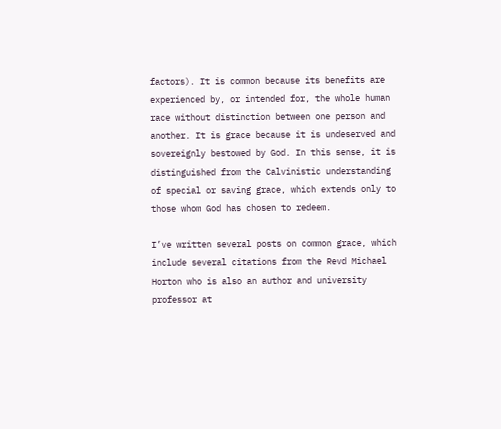factors). It is common because its benefits are experienced by, or intended for, the whole human race without distinction between one person and another. It is grace because it is undeserved and sovereignly bestowed by God. In this sense, it is distinguished from the Calvinistic understanding of special or saving grace, which extends only to those whom God has chosen to redeem.

I’ve written several posts on common grace, which include several citations from the Revd Michael Horton who is also an author and university professor at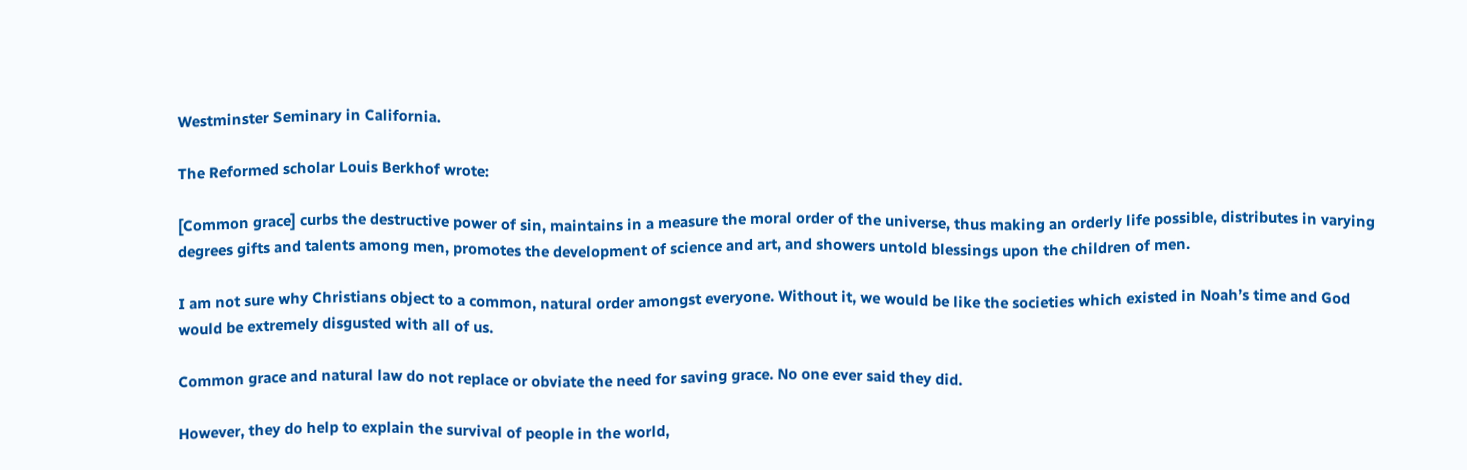Westminster Seminary in California.

The Reformed scholar Louis Berkhof wrote:

[Common grace] curbs the destructive power of sin, maintains in a measure the moral order of the universe, thus making an orderly life possible, distributes in varying degrees gifts and talents among men, promotes the development of science and art, and showers untold blessings upon the children of men.

I am not sure why Christians object to a common, natural order amongst everyone. Without it, we would be like the societies which existed in Noah’s time and God would be extremely disgusted with all of us.

Common grace and natural law do not replace or obviate the need for saving grace. No one ever said they did.

However, they do help to explain the survival of people in the world,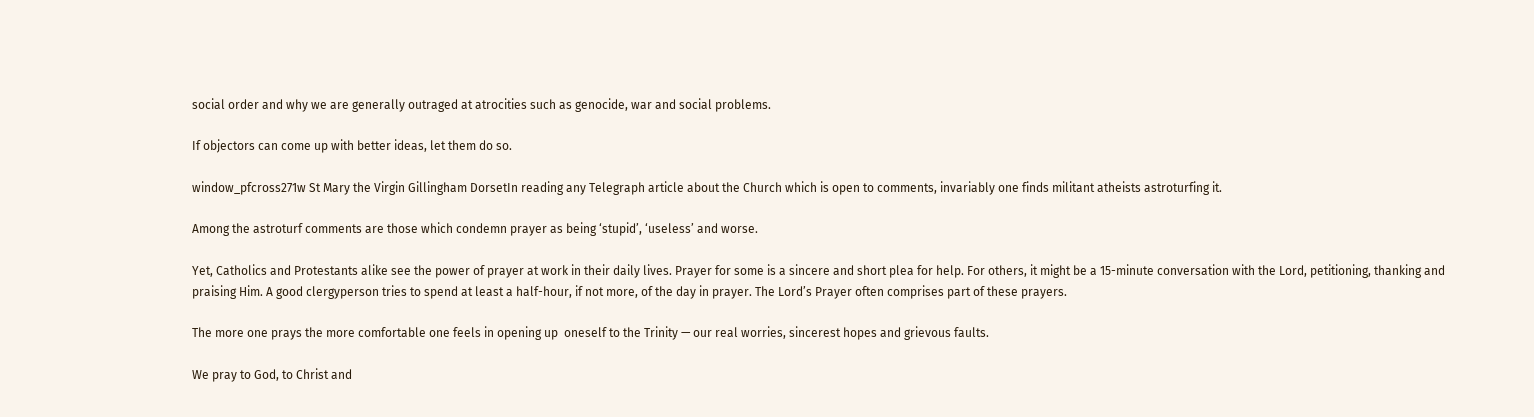social order and why we are generally outraged at atrocities such as genocide, war and social problems.

If objectors can come up with better ideas, let them do so.

window_pfcross271w St Mary the Virgin Gillingham DorsetIn reading any Telegraph article about the Church which is open to comments, invariably one finds militant atheists astroturfing it.

Among the astroturf comments are those which condemn prayer as being ‘stupid’, ‘useless’ and worse.

Yet, Catholics and Protestants alike see the power of prayer at work in their daily lives. Prayer for some is a sincere and short plea for help. For others, it might be a 15-minute conversation with the Lord, petitioning, thanking and praising Him. A good clergyperson tries to spend at least a half-hour, if not more, of the day in prayer. The Lord’s Prayer often comprises part of these prayers.

The more one prays the more comfortable one feels in opening up  oneself to the Trinity — our real worries, sincerest hopes and grievous faults.

We pray to God, to Christ and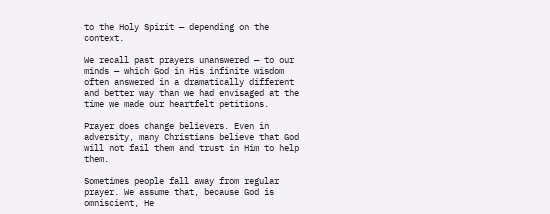to the Holy Spirit — depending on the context.

We recall past prayers unanswered — to our minds — which God in His infinite wisdom often answered in a dramatically different and better way than we had envisaged at the time we made our heartfelt petitions.

Prayer does change believers. Even in adversity, many Christians believe that God will not fail them and trust in Him to help them.

Sometimes people fall away from regular prayer. We assume that, because God is omniscient, He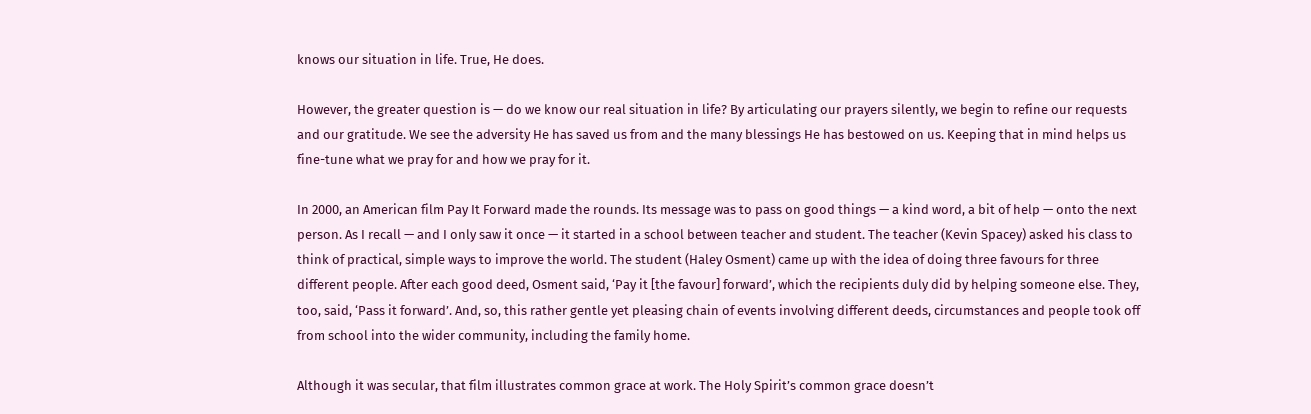knows our situation in life. True, He does.

However, the greater question is — do we know our real situation in life? By articulating our prayers silently, we begin to refine our requests and our gratitude. We see the adversity He has saved us from and the many blessings He has bestowed on us. Keeping that in mind helps us fine-tune what we pray for and how we pray for it.

In 2000, an American film Pay It Forward made the rounds. Its message was to pass on good things — a kind word, a bit of help — onto the next person. As I recall — and I only saw it once — it started in a school between teacher and student. The teacher (Kevin Spacey) asked his class to think of practical, simple ways to improve the world. The student (Haley Osment) came up with the idea of doing three favours for three different people. After each good deed, Osment said, ‘Pay it [the favour] forward’, which the recipients duly did by helping someone else. They, too, said, ‘Pass it forward’. And, so, this rather gentle yet pleasing chain of events involving different deeds, circumstances and people took off from school into the wider community, including the family home.

Although it was secular, that film illustrates common grace at work. The Holy Spirit’s common grace doesn’t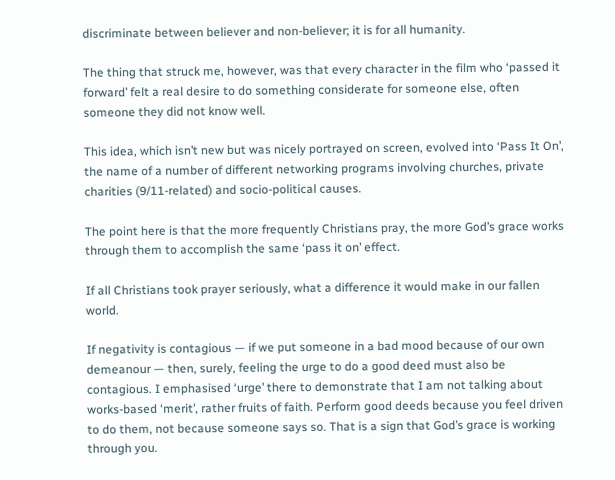discriminate between believer and non-believer; it is for all humanity.

The thing that struck me, however, was that every character in the film who ‘passed it forward’ felt a real desire to do something considerate for someone else, often someone they did not know well.

This idea, which isn’t new but was nicely portrayed on screen, evolved into ‘Pass It On’, the name of a number of different networking programs involving churches, private charities (9/11-related) and socio-political causes.

The point here is that the more frequently Christians pray, the more God’s grace works through them to accomplish the same ‘pass it on’ effect.

If all Christians took prayer seriously, what a difference it would make in our fallen world.

If negativity is contagious — if we put someone in a bad mood because of our own demeanour — then, surely, feeling the urge to do a good deed must also be contagious. I emphasised ‘urge’ there to demonstrate that I am not talking about works-based ‘merit’, rather fruits of faith. Perform good deeds because you feel driven to do them, not because someone says so. That is a sign that God’s grace is working through you.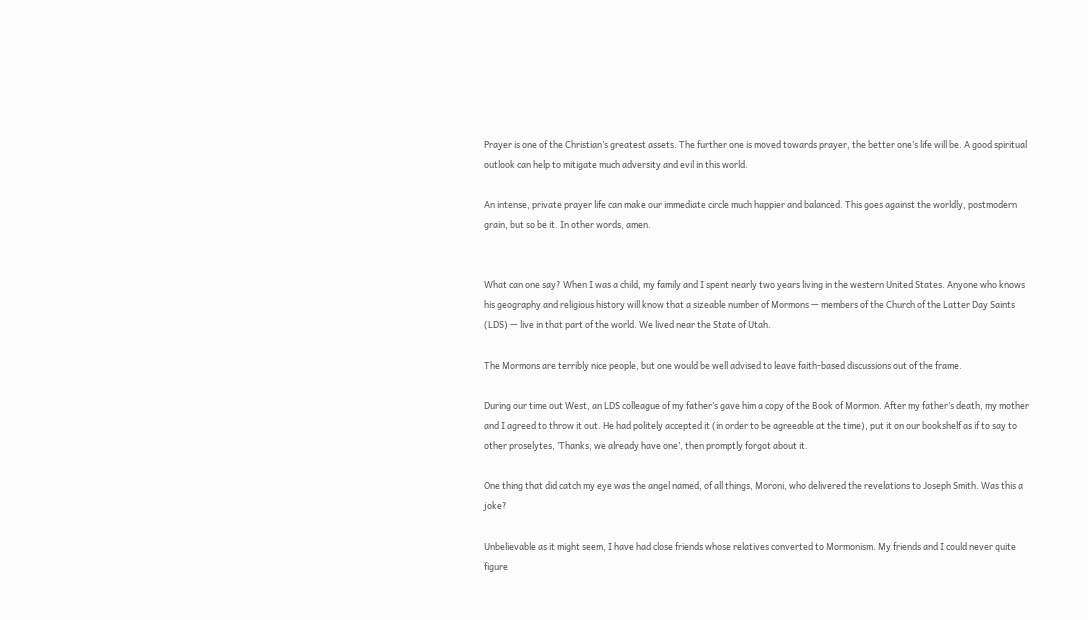Prayer is one of the Christian’s greatest assets. The further one is moved towards prayer, the better one’s life will be. A good spiritual outlook can help to mitigate much adversity and evil in this world.

An intense, private prayer life can make our immediate circle much happier and balanced. This goes against the worldly, postmodern grain, but so be it. In other words, amen.


What can one say? When I was a child, my family and I spent nearly two years living in the western United States. Anyone who knows his geography and religious history will know that a sizeable number of Mormons — members of the Church of the Latter Day Saints (LDS) — live in that part of the world. We lived near the State of Utah.

The Mormons are terribly nice people, but one would be well advised to leave faith-based discussions out of the frame.

During our time out West, an LDS colleague of my father’s gave him a copy of the Book of Mormon. After my father’s death, my mother and I agreed to throw it out. He had politely accepted it (in order to be agreeable at the time), put it on our bookshelf as if to say to other proselytes, ‘Thanks, we already have one’, then promptly forgot about it.

One thing that did catch my eye was the angel named, of all things, Moroni, who delivered the revelations to Joseph Smith. Was this a joke?

Unbelievable as it might seem, I have had close friends whose relatives converted to Mormonism. My friends and I could never quite figure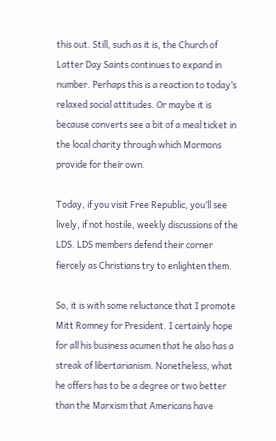this out. Still, such as it is, the Church of Latter Day Saints continues to expand in number. Perhaps this is a reaction to today’s relaxed social attitudes. Or maybe it is because converts see a bit of a meal ticket in the local charity through which Mormons provide for their own.

Today, if you visit Free Republic, you’ll see lively, if not hostile, weekly discussions of the LDS. LDS members defend their corner fiercely as Christians try to enlighten them.

So, it is with some reluctance that I promote Mitt Romney for President. I certainly hope for all his business acumen that he also has a streak of libertarianism. Nonetheless, what he offers has to be a degree or two better than the Marxism that Americans have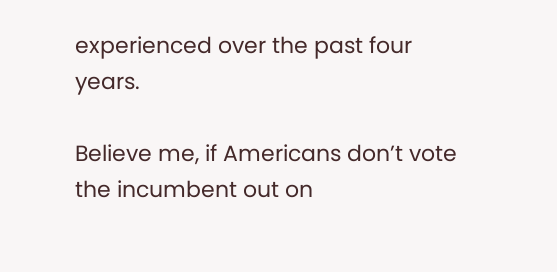experienced over the past four years.

Believe me, if Americans don’t vote the incumbent out on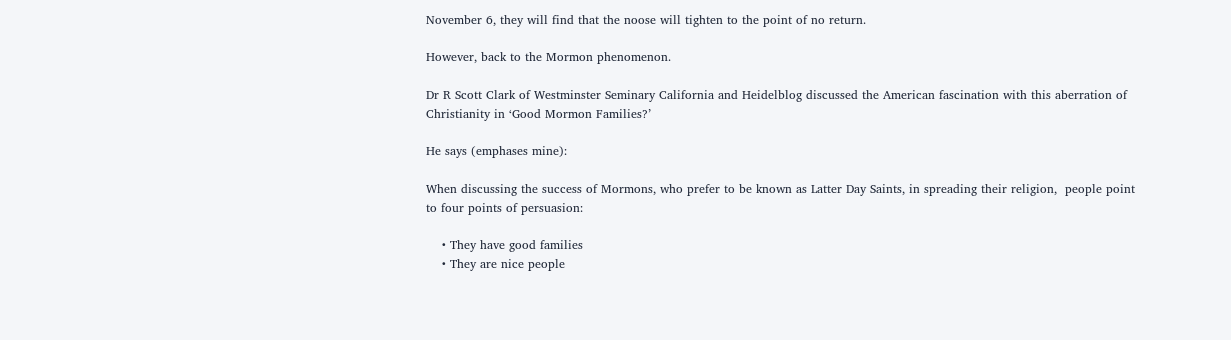November 6, they will find that the noose will tighten to the point of no return.

However, back to the Mormon phenomenon.

Dr R Scott Clark of Westminster Seminary California and Heidelblog discussed the American fascination with this aberration of Christianity in ‘Good Mormon Families?’

He says (emphases mine):

When discussing the success of Mormons, who prefer to be known as Latter Day Saints, in spreading their religion,  people point to four points of persuasion:

    • They have good families
    • They are nice people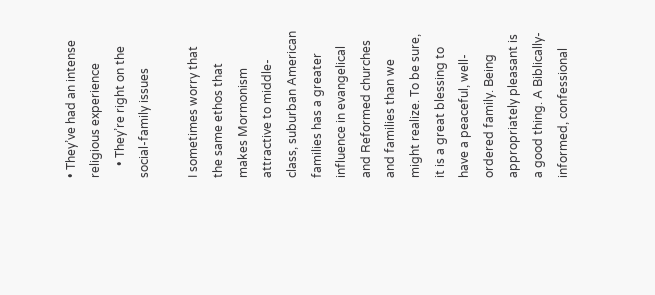• They’ve had an intense religious experience
    • They’re right on the social-family issues

I sometimes worry that the same ethos that makes Mormonism attractive to middle-class, suburban American families has a greater influence in evangelical and Reformed churches and families than we might realize. To be sure, it is a great blessing to have a peaceful, well-ordered family. Being appropriately pleasant is a good thing. A Biblically-informed, confessional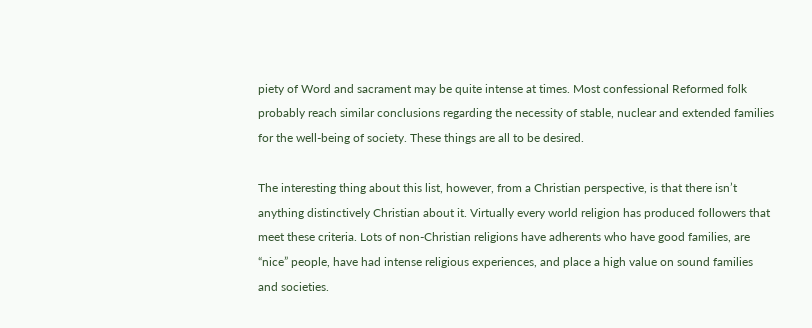piety of Word and sacrament may be quite intense at times. Most confessional Reformed folk probably reach similar conclusions regarding the necessity of stable, nuclear and extended families for the well-being of society. These things are all to be desired.

The interesting thing about this list, however, from a Christian perspective, is that there isn’t anything distinctively Christian about it. Virtually every world religion has produced followers that meet these criteria. Lots of non-Christian religions have adherents who have good families, are “nice” people, have had intense religious experiences, and place a high value on sound families and societies.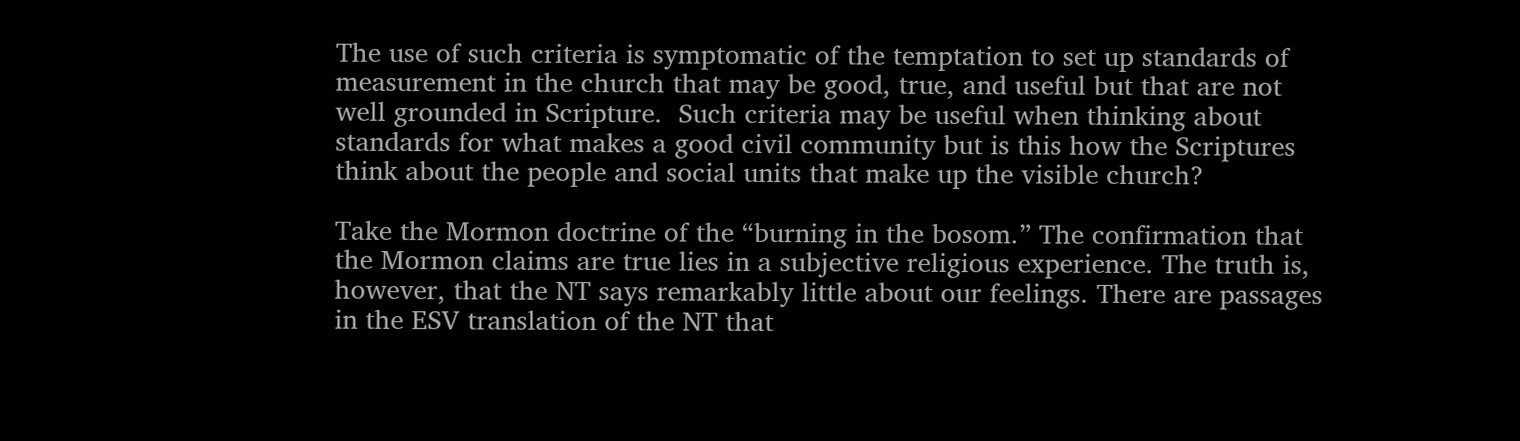The use of such criteria is symptomatic of the temptation to set up standards of measurement in the church that may be good, true, and useful but that are not well grounded in Scripture.  Such criteria may be useful when thinking about standards for what makes a good civil community but is this how the Scriptures think about the people and social units that make up the visible church?

Take the Mormon doctrine of the “burning in the bosom.” The confirmation that the Mormon claims are true lies in a subjective religious experience. The truth is, however, that the NT says remarkably little about our feelings. There are passages in the ESV translation of the NT that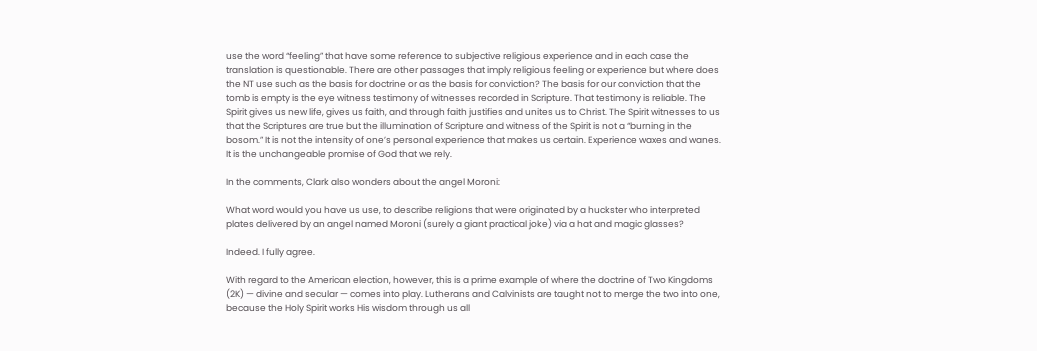use the word “feeling” that have some reference to subjective religious experience and in each case the translation is questionable. There are other passages that imply religious feeling or experience but where does the NT use such as the basis for doctrine or as the basis for conviction? The basis for our conviction that the tomb is empty is the eye witness testimony of witnesses recorded in Scripture. That testimony is reliable. The Spirit gives us new life, gives us faith, and through faith justifies and unites us to Christ. The Spirit witnesses to us that the Scriptures are true but the illumination of Scripture and witness of the Spirit is not a “burning in the bosom.” It is not the intensity of one’s personal experience that makes us certain. Experience waxes and wanes. It is the unchangeable promise of God that we rely.

In the comments, Clark also wonders about the angel Moroni:

What word would you have us use, to describe religions that were originated by a huckster who interpreted plates delivered by an angel named Moroni (surely a giant practical joke) via a hat and magic glasses?

Indeed. I fully agree.

With regard to the American election, however, this is a prime example of where the doctrine of Two Kingdoms (2K) — divine and secular — comes into play. Lutherans and Calvinists are taught not to merge the two into one, because the Holy Spirit works His wisdom through us all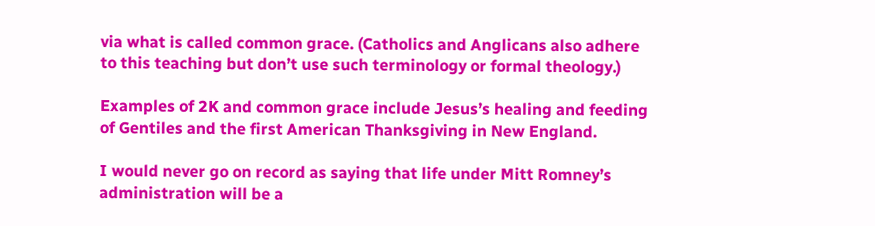via what is called common grace. (Catholics and Anglicans also adhere to this teaching but don’t use such terminology or formal theology.)

Examples of 2K and common grace include Jesus’s healing and feeding of Gentiles and the first American Thanksgiving in New England.

I would never go on record as saying that life under Mitt Romney’s administration will be a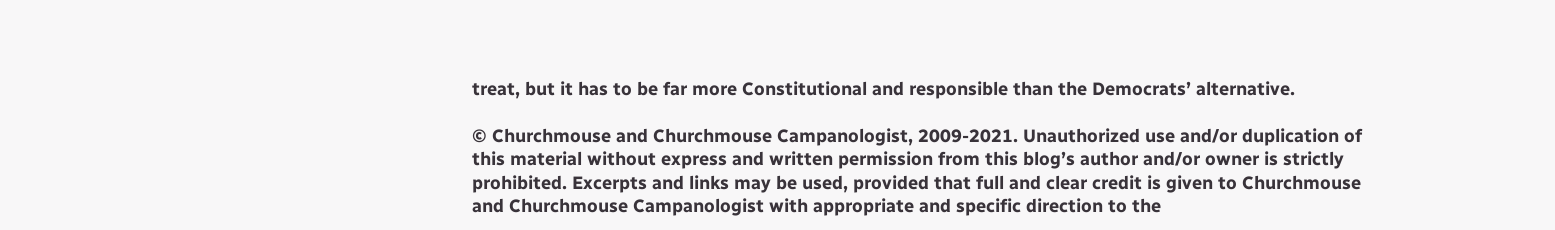treat, but it has to be far more Constitutional and responsible than the Democrats’ alternative.

© Churchmouse and Churchmouse Campanologist, 2009-2021. Unauthorized use and/or duplication of this material without express and written permission from this blog’s author and/or owner is strictly prohibited. Excerpts and links may be used, provided that full and clear credit is given to Churchmouse and Churchmouse Campanologist with appropriate and specific direction to the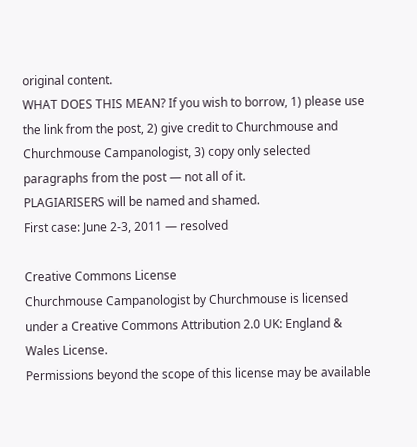original content.
WHAT DOES THIS MEAN? If you wish to borrow, 1) please use the link from the post, 2) give credit to Churchmouse and Churchmouse Campanologist, 3) copy only selected paragraphs from the post — not all of it.
PLAGIARISERS will be named and shamed.
First case: June 2-3, 2011 — resolved

Creative Commons License
Churchmouse Campanologist by Churchmouse is licensed under a Creative Commons Attribution 2.0 UK: England & Wales License.
Permissions beyond the scope of this license may be available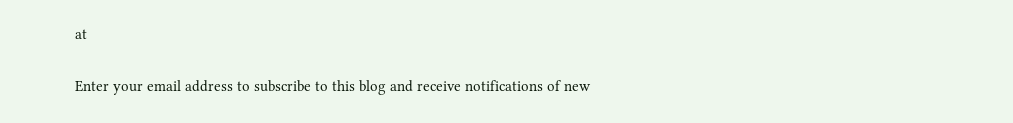at

Enter your email address to subscribe to this blog and receive notifications of new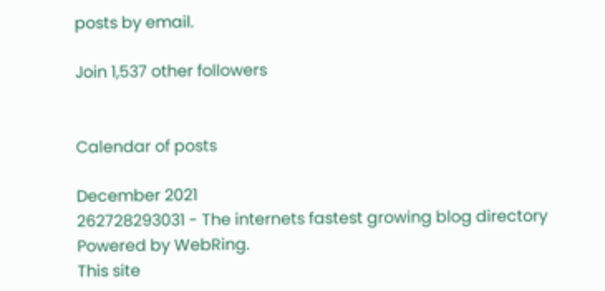posts by email.

Join 1,537 other followers


Calendar of posts

December 2021
262728293031 - The internets fastest growing blog directory
Powered by WebRing.
This site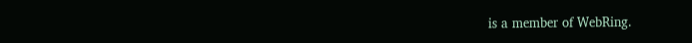is a member of WebRing.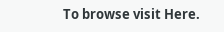To browse visit Here.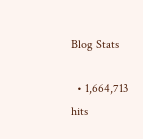Blog Stats

  • 1,664,713 hits